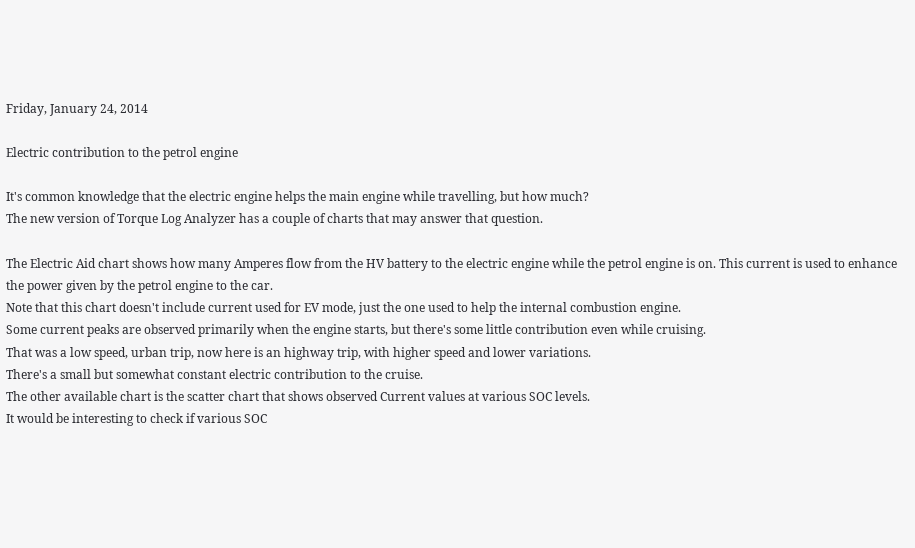Friday, January 24, 2014

Electric contribution to the petrol engine

It's common knowledge that the electric engine helps the main engine while travelling, but how much?
The new version of Torque Log Analyzer has a couple of charts that may answer that question.

The Electric Aid chart shows how many Amperes flow from the HV battery to the electric engine while the petrol engine is on. This current is used to enhance the power given by the petrol engine to the car.
Note that this chart doesn't include current used for EV mode, just the one used to help the internal combustion engine.
Some current peaks are observed primarily when the engine starts, but there's some little contribution even while cruising.
That was a low speed, urban trip, now here is an highway trip, with higher speed and lower variations.
There's a small but somewhat constant electric contribution to the cruise.
The other available chart is the scatter chart that shows observed Current values at various SOC levels.
It would be interesting to check if various SOC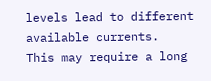levels lead to different available currents.
This may require a long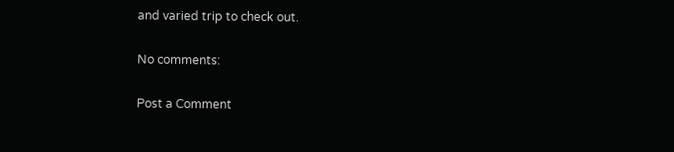and varied trip to check out.

No comments:

Post a Comment